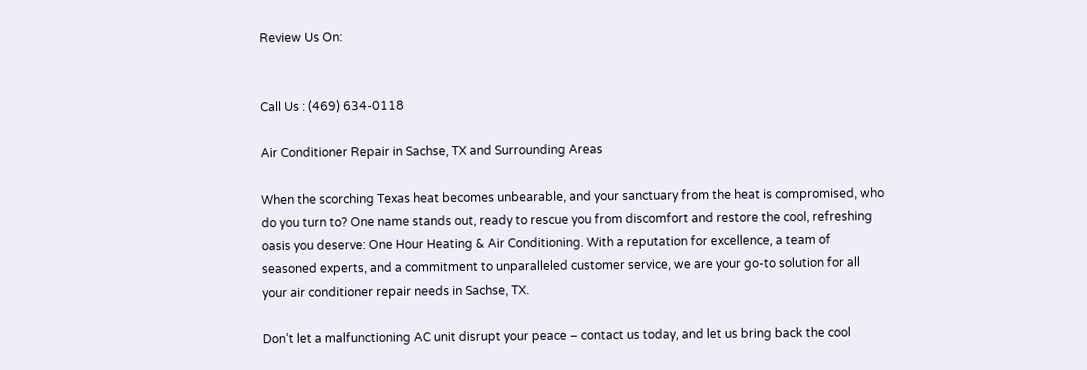Review Us On:


Call Us : (469) 634-0118

Air Conditioner Repair in Sachse, TX and Surrounding Areas

When the scorching Texas heat becomes unbearable, and your sanctuary from the heat is compromised, who do you turn to? One name stands out, ready to rescue you from discomfort and restore the cool, refreshing oasis you deserve: One Hour Heating & Air Conditioning. With a reputation for excellence, a team of seasoned experts, and a commitment to unparalleled customer service, we are your go-to solution for all your air conditioner repair needs in Sachse, TX.

Don’t let a malfunctioning AC unit disrupt your peace – contact us today, and let us bring back the cool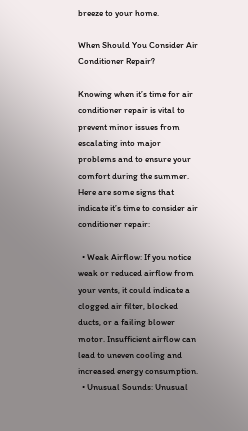breeze to your home.

When Should You Consider Air Conditioner Repair?

Knowing when it’s time for air conditioner repair is vital to prevent minor issues from escalating into major problems and to ensure your comfort during the summer. Here are some signs that indicate it’s time to consider air conditioner repair:

  • Weak Airflow: If you notice weak or reduced airflow from your vents, it could indicate a clogged air filter, blocked ducts, or a failing blower motor. Insufficient airflow can lead to uneven cooling and increased energy consumption.
  • Unusual Sounds: Unusual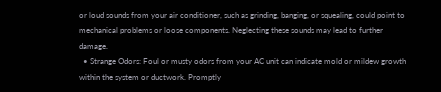or loud sounds from your air conditioner, such as grinding, banging, or squealing, could point to mechanical problems or loose components. Neglecting these sounds may lead to further damage.
  • Strange Odors: Foul or musty odors from your AC unit can indicate mold or mildew growth within the system or ductwork. Promptly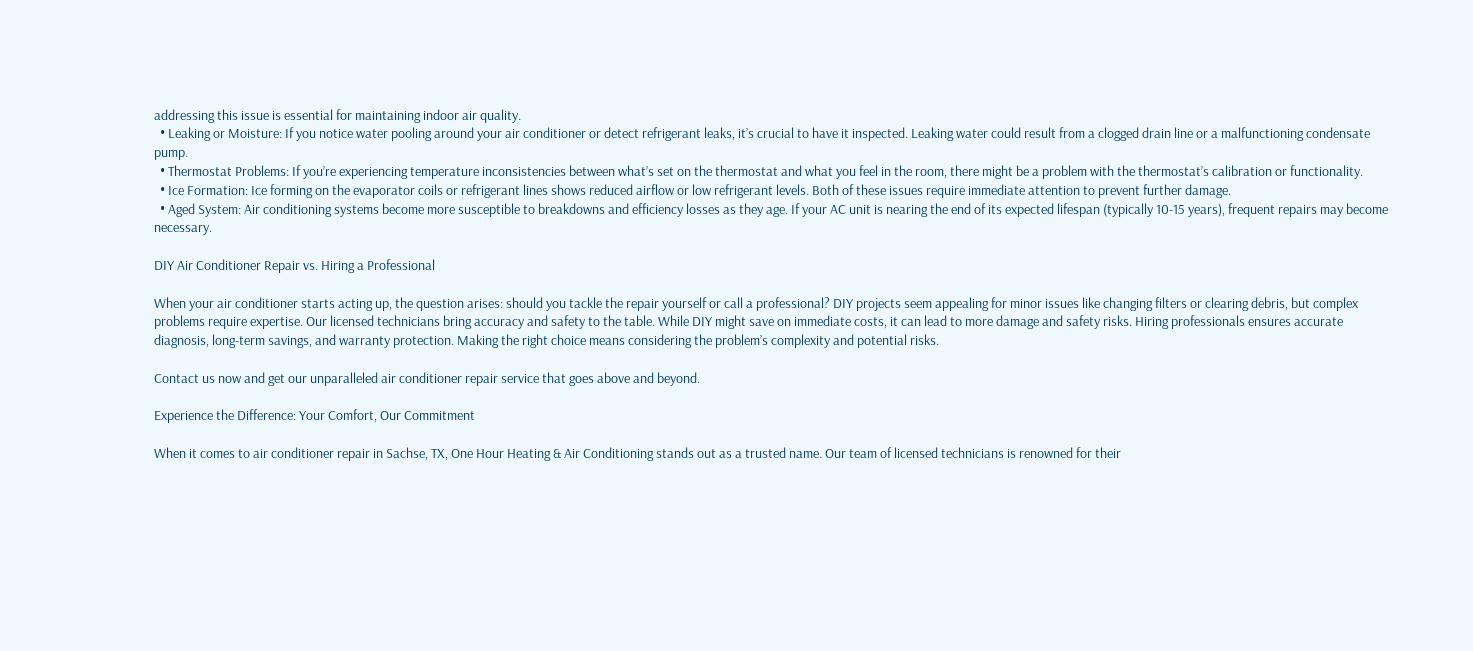addressing this issue is essential for maintaining indoor air quality.
  • Leaking or Moisture: If you notice water pooling around your air conditioner or detect refrigerant leaks, it’s crucial to have it inspected. Leaking water could result from a clogged drain line or a malfunctioning condensate pump.
  • Thermostat Problems: If you’re experiencing temperature inconsistencies between what’s set on the thermostat and what you feel in the room, there might be a problem with the thermostat’s calibration or functionality.
  • Ice Formation: Ice forming on the evaporator coils or refrigerant lines shows reduced airflow or low refrigerant levels. Both of these issues require immediate attention to prevent further damage.
  • Aged System: Air conditioning systems become more susceptible to breakdowns and efficiency losses as they age. If your AC unit is nearing the end of its expected lifespan (typically 10-15 years), frequent repairs may become necessary.

DIY Air Conditioner Repair vs. Hiring a Professional

When your air conditioner starts acting up, the question arises: should you tackle the repair yourself or call a professional? DIY projects seem appealing for minor issues like changing filters or clearing debris, but complex problems require expertise. Our licensed technicians bring accuracy and safety to the table. While DIY might save on immediate costs, it can lead to more damage and safety risks. Hiring professionals ensures accurate diagnosis, long-term savings, and warranty protection. Making the right choice means considering the problem’s complexity and potential risks.

Contact us now and get our unparalleled air conditioner repair service that goes above and beyond.

Experience the Difference: Your Comfort, Our Commitment

When it comes to air conditioner repair in Sachse, TX, One Hour Heating & Air Conditioning stands out as a trusted name. Our team of licensed technicians is renowned for their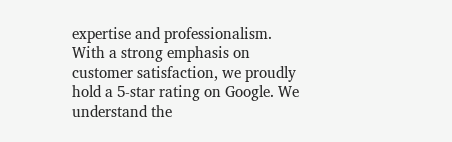expertise and professionalism. With a strong emphasis on customer satisfaction, we proudly hold a 5-star rating on Google. We understand the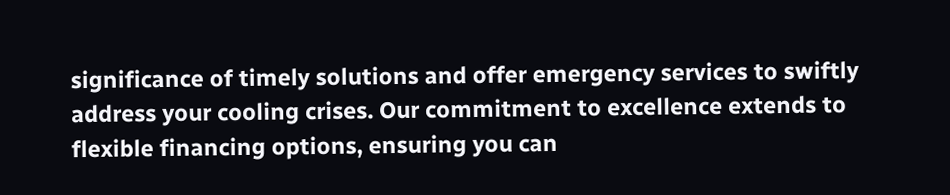significance of timely solutions and offer emergency services to swiftly address your cooling crises. Our commitment to excellence extends to flexible financing options, ensuring you can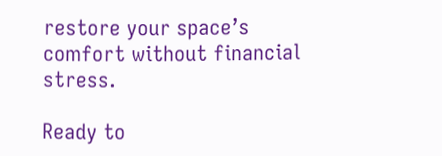restore your space’s comfort without financial stress.

Ready to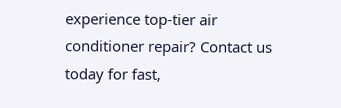experience top-tier air conditioner repair? Contact us today for fast,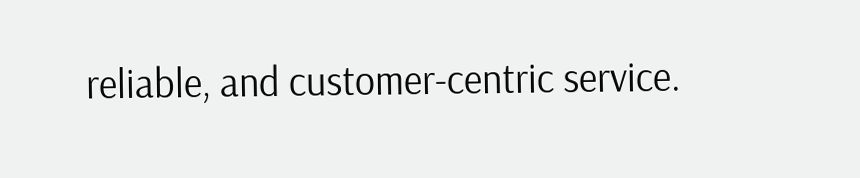reliable, and customer-centric service.